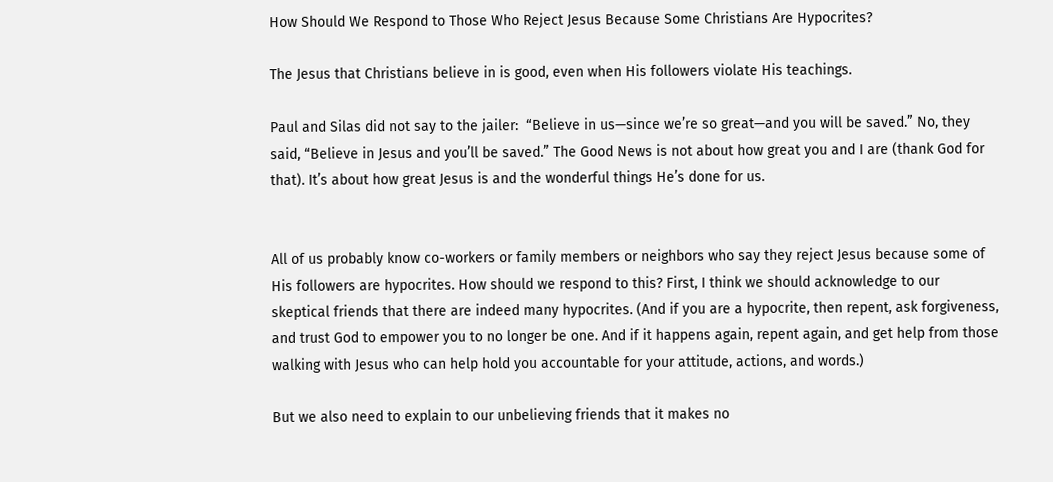How Should We Respond to Those Who Reject Jesus Because Some Christians Are Hypocrites?

The Jesus that Christians believe in is good, even when His followers violate His teachings.

Paul and Silas did not say to the jailer:  “Believe in us—since we’re so great—and you will be saved.” No, they said, “Believe in Jesus and you’ll be saved.” The Good News is not about how great you and I are (thank God for that). It’s about how great Jesus is and the wonderful things He’s done for us.


All of us probably know co-workers or family members or neighbors who say they reject Jesus because some of His followers are hypocrites. How should we respond to this? First, I think we should acknowledge to our skeptical friends that there are indeed many hypocrites. (And if you are a hypocrite, then repent, ask forgiveness, and trust God to empower you to no longer be one. And if it happens again, repent again, and get help from those walking with Jesus who can help hold you accountable for your attitude, actions, and words.)

But we also need to explain to our unbelieving friends that it makes no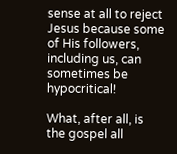sense at all to reject Jesus because some of His followers, including us, can sometimes be hypocritical!

What, after all, is the gospel all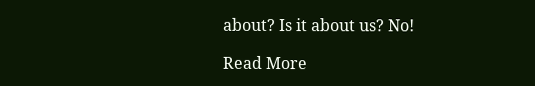about? Is it about us? No!

Read More